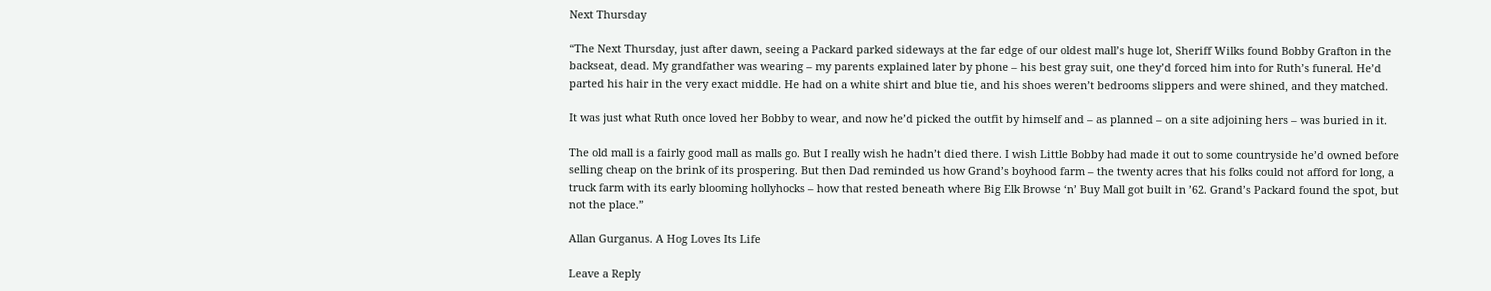Next Thursday

“The Next Thursday, just after dawn, seeing a Packard parked sideways at the far edge of our oldest mall’s huge lot, Sheriff Wilks found Bobby Grafton in the backseat, dead. My grandfather was wearing – my parents explained later by phone – his best gray suit, one they’d forced him into for Ruth’s funeral. He’d parted his hair in the very exact middle. He had on a white shirt and blue tie, and his shoes weren’t bedrooms slippers and were shined, and they matched.

It was just what Ruth once loved her Bobby to wear, and now he’d picked the outfit by himself and – as planned – on a site adjoining hers – was buried in it.

The old mall is a fairly good mall as malls go. But I really wish he hadn’t died there. I wish Little Bobby had made it out to some countryside he’d owned before selling cheap on the brink of its prospering. But then Dad reminded us how Grand’s boyhood farm – the twenty acres that his folks could not afford for long, a truck farm with its early blooming hollyhocks – how that rested beneath where Big Elk Browse ‘n’ Buy Mall got built in ’62. Grand’s Packard found the spot, but not the place.”

Allan Gurganus. A Hog Loves Its Life

Leave a Reply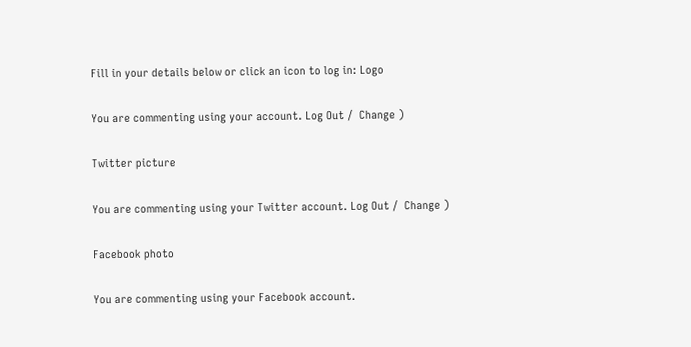Fill in your details below or click an icon to log in: Logo

You are commenting using your account. Log Out /  Change )

Twitter picture

You are commenting using your Twitter account. Log Out /  Change )

Facebook photo

You are commenting using your Facebook account.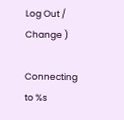Log Out /  Change )

Connecting to %s